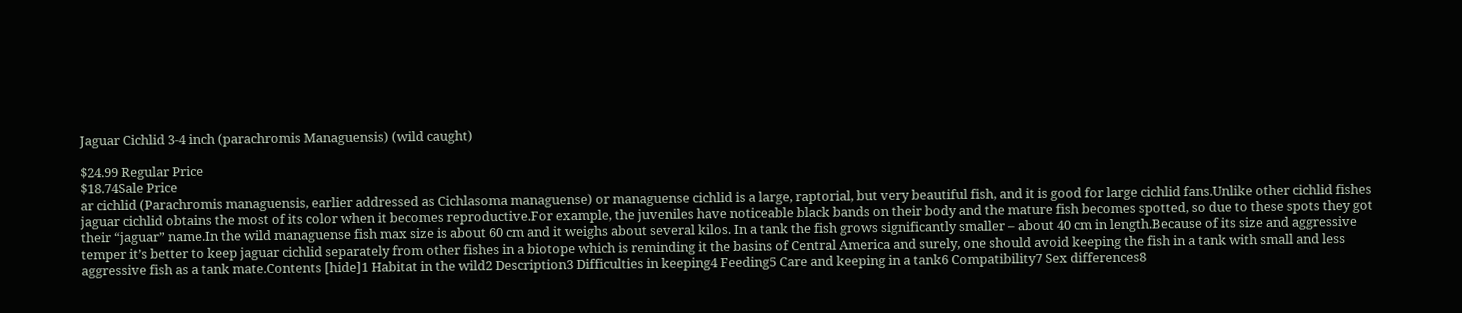Jaguar Cichlid 3-4 inch (parachromis Managuensis) (wild caught)

$24.99 Regular Price
$18.74Sale Price
ar cichlid (Parachromis managuensis, earlier addressed as Cichlasoma managuense) or managuense cichlid is a large, raptorial, but very beautiful fish, and it is good for large cichlid fans.Unlike other cichlid fishes jaguar cichlid obtains the most of its color when it becomes reproductive.For example, the juveniles have noticeable black bands on their body and the mature fish becomes spotted, so due to these spots they got their “jaguar” name.In the wild managuense fish max size is about 60 cm and it weighs about several kilos. In a tank the fish grows significantly smaller – about 40 cm in length.Because of its size and aggressive temper it’s better to keep jaguar cichlid separately from other fishes in a biotope which is reminding it the basins of Central America and surely, one should avoid keeping the fish in a tank with small and less aggressive fish as a tank mate.Contents [hide]1 Habitat in the wild2 Description3 Difficulties in keeping4 Feeding5 Care and keeping in a tank6 Compatibility7 Sex differences8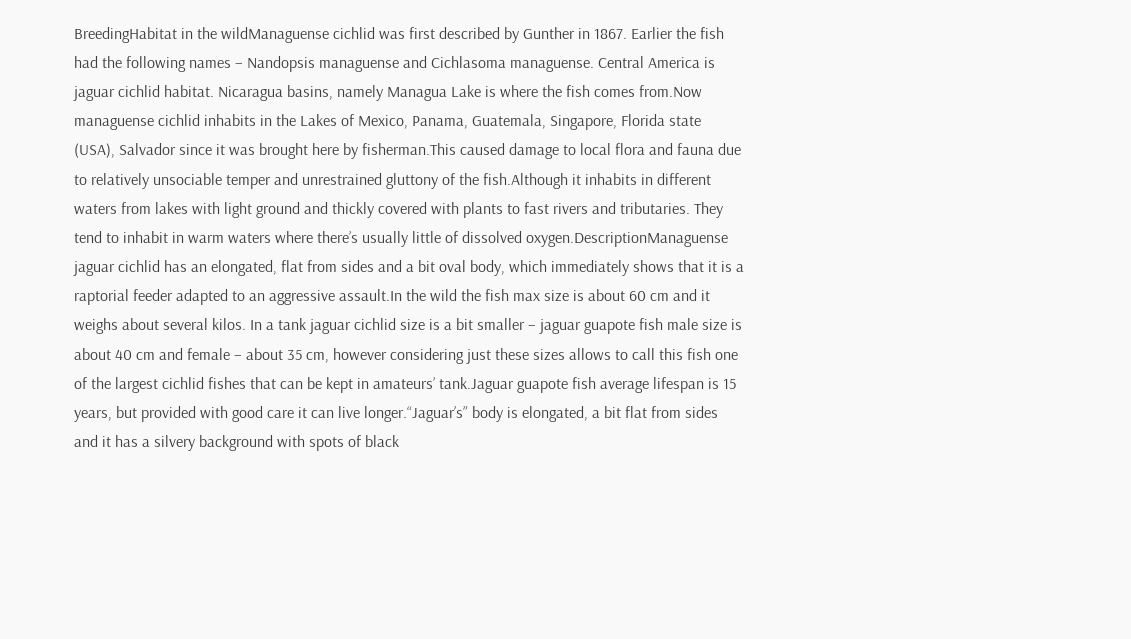BreedingHabitat in the wildManaguense cichlid was first described by Gunther in 1867. Earlier the fish had the following names – Nandopsis managuense and Cichlasoma managuense. Central America is jaguar cichlid habitat. Nicaragua basins, namely Managua Lake is where the fish comes from.Now managuense cichlid inhabits in the Lakes of Mexico, Panama, Guatemala, Singapore, Florida state (USA), Salvador since it was brought here by fisherman.This caused damage to local flora and fauna due to relatively unsociable temper and unrestrained gluttony of the fish.Although it inhabits in different waters from lakes with light ground and thickly covered with plants to fast rivers and tributaries. They tend to inhabit in warm waters where there’s usually little of dissolved oxygen.DescriptionManaguense jaguar cichlid has an elongated, flat from sides and a bit oval body, which immediately shows that it is a raptorial feeder adapted to an aggressive assault.In the wild the fish max size is about 60 cm and it weighs about several kilos. In a tank jaguar cichlid size is a bit smaller – jaguar guapote fish male size is about 40 cm and female – about 35 cm, however considering just these sizes allows to call this fish one of the largest cichlid fishes that can be kept in amateurs’ tank.Jaguar guapote fish average lifespan is 15 years, but provided with good care it can live longer.“Jaguar’s” body is elongated, a bit flat from sides and it has a silvery background with spots of black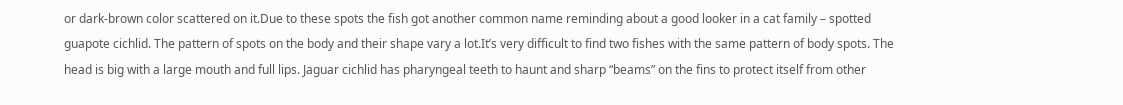or dark-brown color scattered on it.Due to these spots the fish got another common name reminding about a good looker in a cat family – spotted guapote cichlid. The pattern of spots on the body and their shape vary a lot.It’s very difficult to find two fishes with the same pattern of body spots. The head is big with a large mouth and full lips. Jaguar cichlid has pharyngeal teeth to haunt and sharp “beams” on the fins to protect itself from other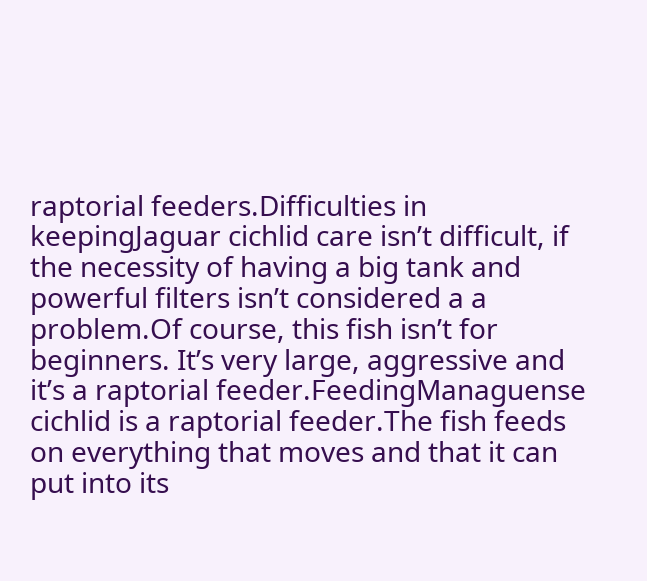raptorial feeders.Difficulties in keepingJaguar cichlid care isn’t difficult, if the necessity of having a big tank and powerful filters isn’t considered a a problem.Of course, this fish isn’t for beginners. It’s very large, aggressive and it’s a raptorial feeder.FeedingManaguense cichlid is a raptorial feeder.The fish feeds on everything that moves and that it can put into its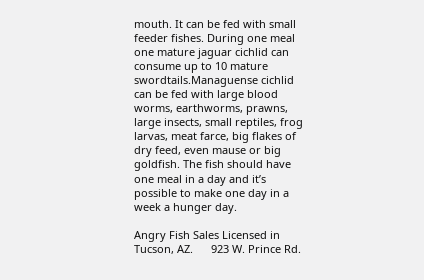mouth. It can be fed with small feeder fishes. During one meal one mature jaguar cichlid can consume up to 10 mature swordtails.Managuense cichlid can be fed with large blood worms, earthworms, prawns, large insects, small reptiles, frog larvas, meat farce, big flakes of dry feed, even mause or big goldfish. The fish should have one meal in a day and it’s possible to make one day in a week a hunger day.

Angry Fish Sales Licensed in Tucson, AZ.      923 W. Prince Rd.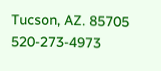Tucson, AZ. 85705           520-273-4973